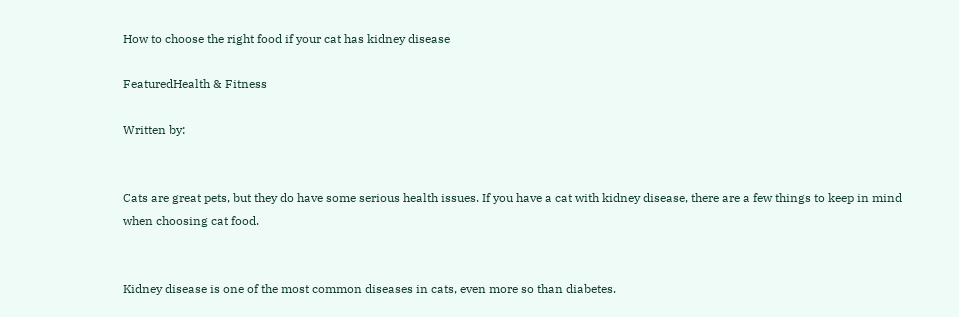How to choose the right food if your cat has kidney disease

FeaturedHealth & Fitness

Written by:


Cats are great pets, but they do have some serious health issues. If you have a cat with kidney disease, there are a few things to keep in mind when choosing cat food.


Kidney disease is one of the most common diseases in cats, even more so than diabetes.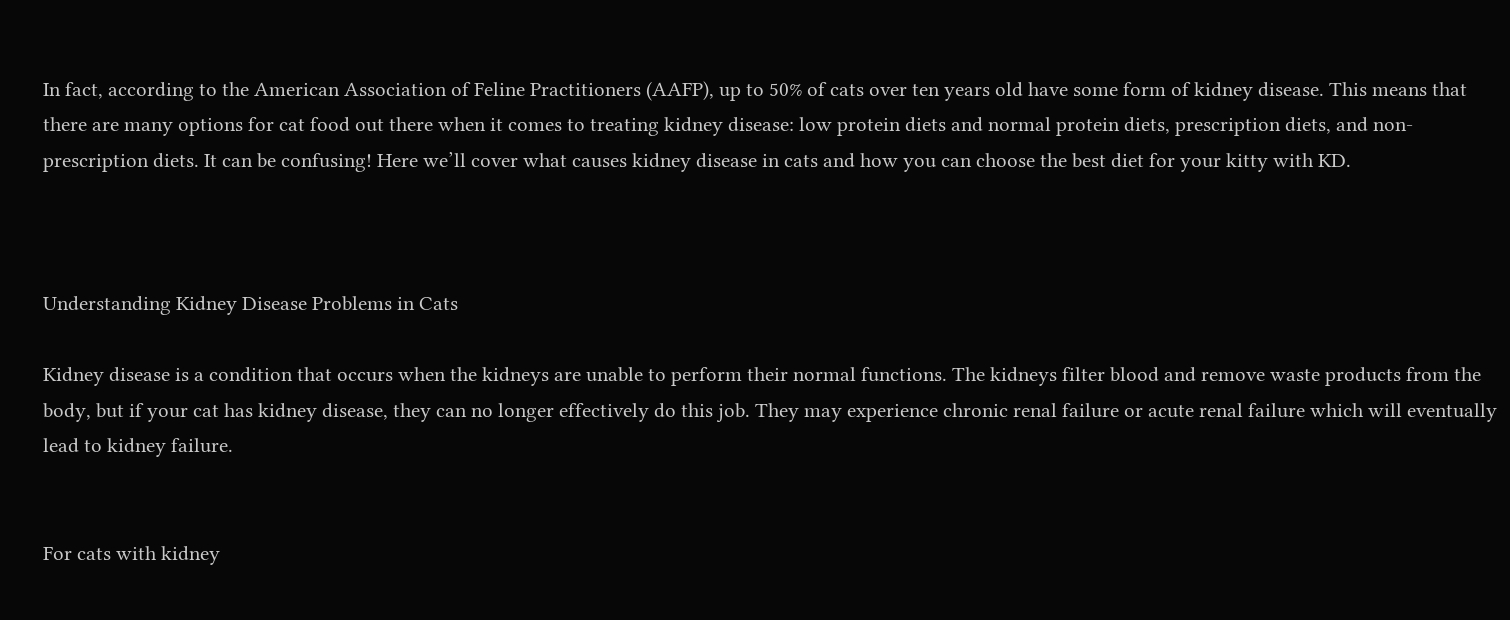In fact, according to the American Association of Feline Practitioners (AAFP), up to 50% of cats over ten years old have some form of kidney disease. This means that there are many options for cat food out there when it comes to treating kidney disease: low protein diets and normal protein diets, prescription diets, and non-prescription diets. It can be confusing! Here we’ll cover what causes kidney disease in cats and how you can choose the best diet for your kitty with KD.



Understanding Kidney Disease Problems in Cats

Kidney disease is a condition that occurs when the kidneys are unable to perform their normal functions. The kidneys filter blood and remove waste products from the body, but if your cat has kidney disease, they can no longer effectively do this job. They may experience chronic renal failure or acute renal failure which will eventually lead to kidney failure.


For cats with kidney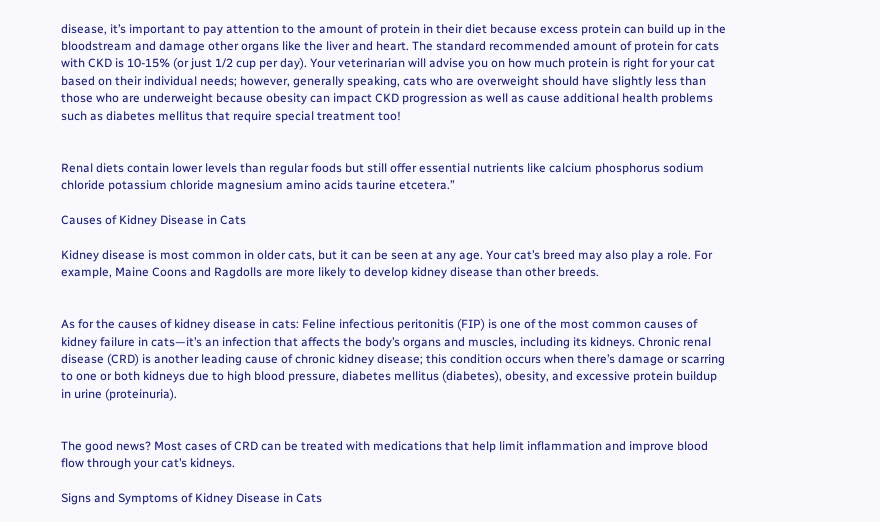disease, it’s important to pay attention to the amount of protein in their diet because excess protein can build up in the bloodstream and damage other organs like the liver and heart. The standard recommended amount of protein for cats with CKD is 10-15% (or just 1/2 cup per day). Your veterinarian will advise you on how much protein is right for your cat based on their individual needs; however, generally speaking, cats who are overweight should have slightly less than those who are underweight because obesity can impact CKD progression as well as cause additional health problems such as diabetes mellitus that require special treatment too!


Renal diets contain lower levels than regular foods but still offer essential nutrients like calcium phosphorus sodium chloride potassium chloride magnesium amino acids taurine etcetera.”

Causes of Kidney Disease in Cats

Kidney disease is most common in older cats, but it can be seen at any age. Your cat’s breed may also play a role. For example, Maine Coons and Ragdolls are more likely to develop kidney disease than other breeds.


As for the causes of kidney disease in cats: Feline infectious peritonitis (FIP) is one of the most common causes of kidney failure in cats—it’s an infection that affects the body’s organs and muscles, including its kidneys. Chronic renal disease (CRD) is another leading cause of chronic kidney disease; this condition occurs when there’s damage or scarring to one or both kidneys due to high blood pressure, diabetes mellitus (diabetes), obesity, and excessive protein buildup in urine (proteinuria).


The good news? Most cases of CRD can be treated with medications that help limit inflammation and improve blood flow through your cat’s kidneys.

Signs and Symptoms of Kidney Disease in Cats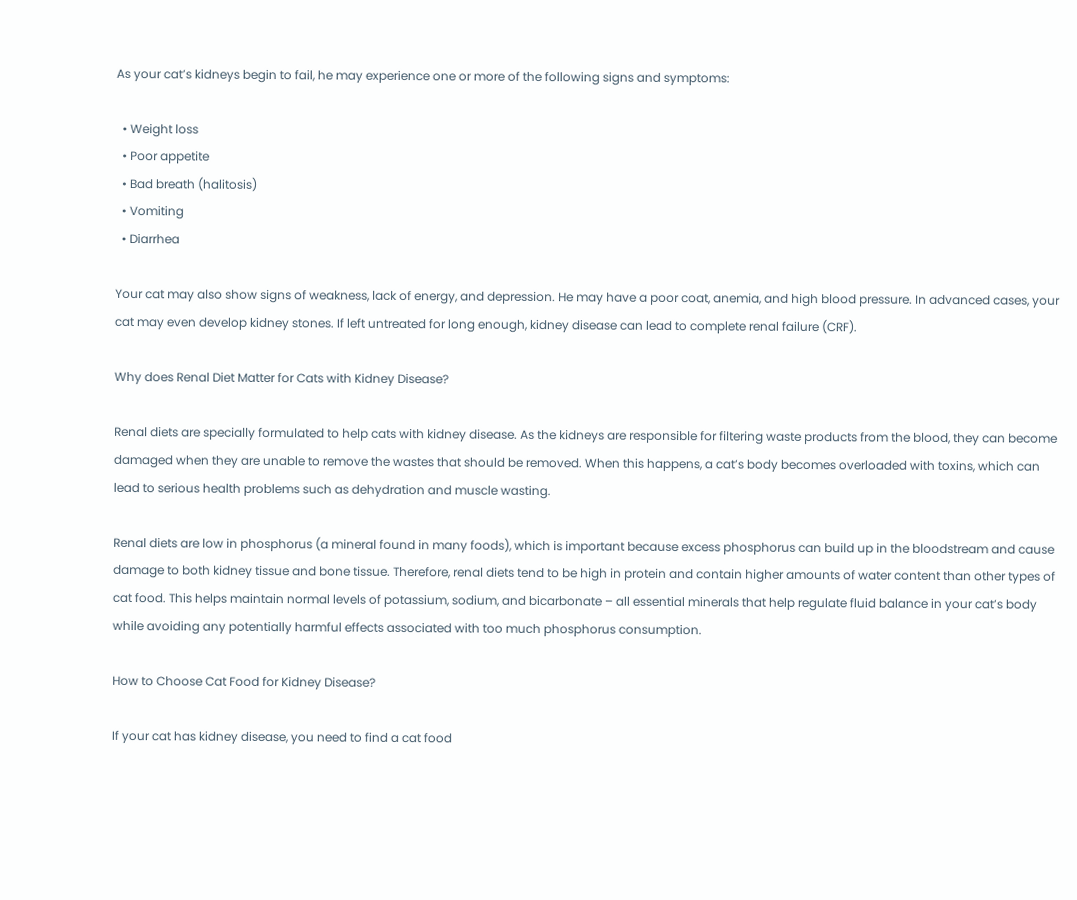As your cat’s kidneys begin to fail, he may experience one or more of the following signs and symptoms:

  • Weight loss
  • Poor appetite
  • Bad breath (halitosis)
  • Vomiting
  • Diarrhea

Your cat may also show signs of weakness, lack of energy, and depression. He may have a poor coat, anemia, and high blood pressure. In advanced cases, your cat may even develop kidney stones. If left untreated for long enough, kidney disease can lead to complete renal failure (CRF).

Why does Renal Diet Matter for Cats with Kidney Disease?

Renal diets are specially formulated to help cats with kidney disease. As the kidneys are responsible for filtering waste products from the blood, they can become damaged when they are unable to remove the wastes that should be removed. When this happens, a cat’s body becomes overloaded with toxins, which can lead to serious health problems such as dehydration and muscle wasting.

Renal diets are low in phosphorus (a mineral found in many foods), which is important because excess phosphorus can build up in the bloodstream and cause damage to both kidney tissue and bone tissue. Therefore, renal diets tend to be high in protein and contain higher amounts of water content than other types of cat food. This helps maintain normal levels of potassium, sodium, and bicarbonate – all essential minerals that help regulate fluid balance in your cat’s body while avoiding any potentially harmful effects associated with too much phosphorus consumption.

How to Choose Cat Food for Kidney Disease?

If your cat has kidney disease, you need to find a cat food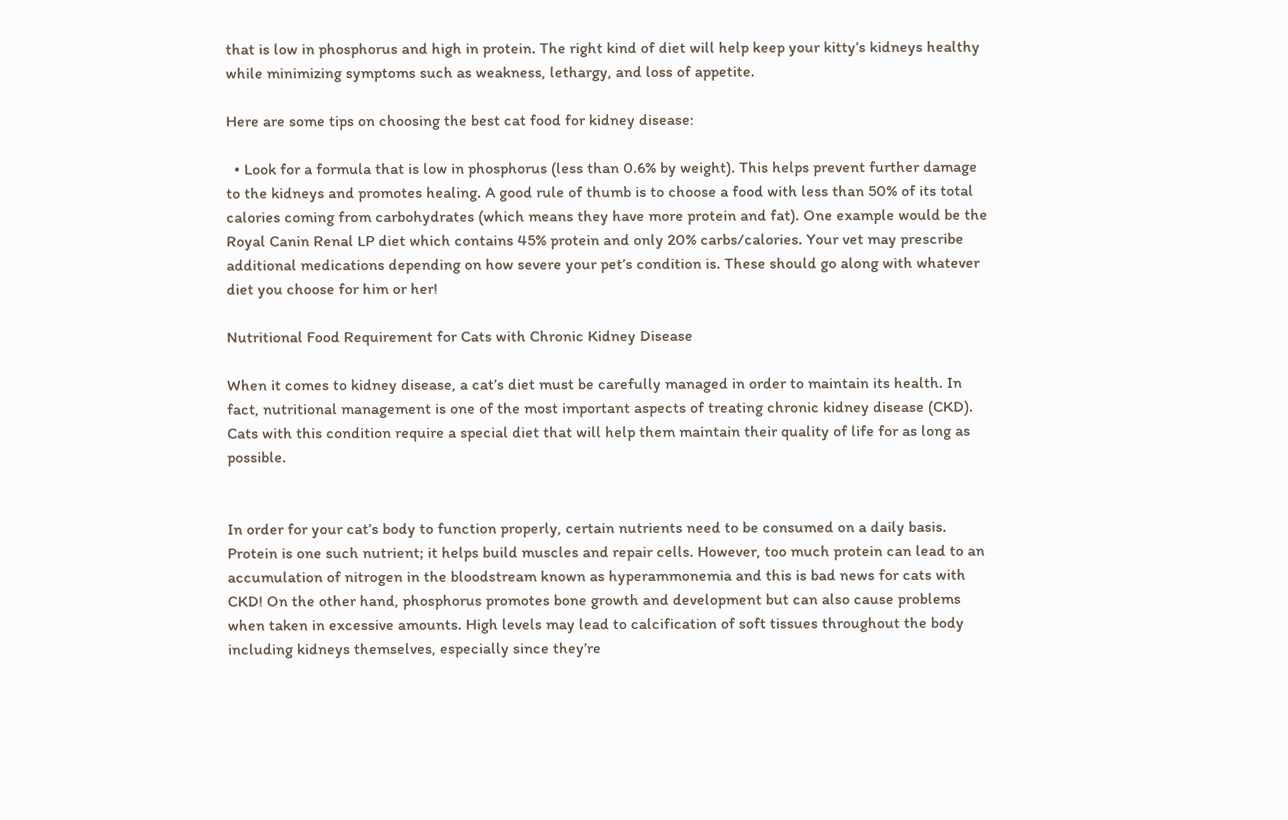that is low in phosphorus and high in protein. The right kind of diet will help keep your kitty’s kidneys healthy while minimizing symptoms such as weakness, lethargy, and loss of appetite.

Here are some tips on choosing the best cat food for kidney disease:

  • Look for a formula that is low in phosphorus (less than 0.6% by weight). This helps prevent further damage to the kidneys and promotes healing. A good rule of thumb is to choose a food with less than 50% of its total calories coming from carbohydrates (which means they have more protein and fat). One example would be the Royal Canin Renal LP diet which contains 45% protein and only 20% carbs/calories. Your vet may prescribe additional medications depending on how severe your pet’s condition is. These should go along with whatever diet you choose for him or her!

Nutritional Food Requirement for Cats with Chronic Kidney Disease

When it comes to kidney disease, a cat’s diet must be carefully managed in order to maintain its health. In fact, nutritional management is one of the most important aspects of treating chronic kidney disease (CKD). Cats with this condition require a special diet that will help them maintain their quality of life for as long as possible.


In order for your cat’s body to function properly, certain nutrients need to be consumed on a daily basis. Protein is one such nutrient; it helps build muscles and repair cells. However, too much protein can lead to an accumulation of nitrogen in the bloodstream known as hyperammonemia and this is bad news for cats with CKD! On the other hand, phosphorus promotes bone growth and development but can also cause problems when taken in excessive amounts. High levels may lead to calcification of soft tissues throughout the body including kidneys themselves, especially since they’re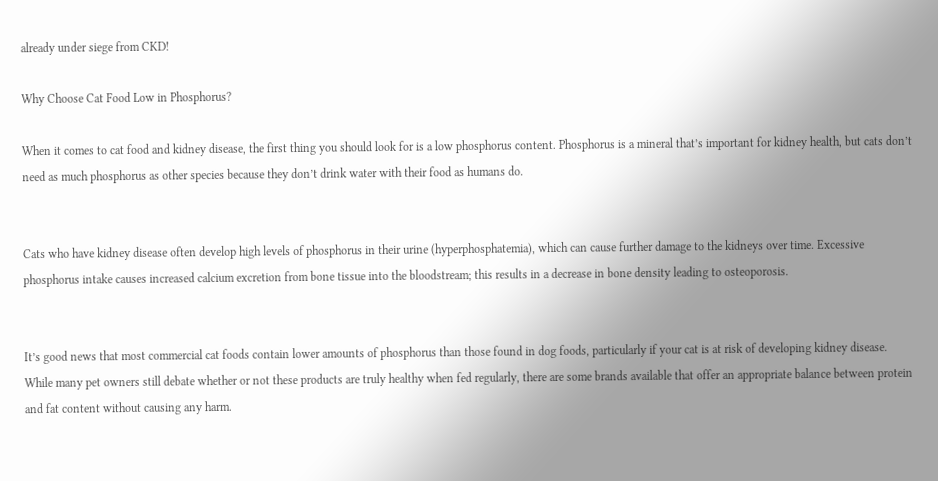already under siege from CKD!

Why Choose Cat Food Low in Phosphorus?

When it comes to cat food and kidney disease, the first thing you should look for is a low phosphorus content. Phosphorus is a mineral that’s important for kidney health, but cats don’t need as much phosphorus as other species because they don’t drink water with their food as humans do.


Cats who have kidney disease often develop high levels of phosphorus in their urine (hyperphosphatemia), which can cause further damage to the kidneys over time. Excessive phosphorus intake causes increased calcium excretion from bone tissue into the bloodstream; this results in a decrease in bone density leading to osteoporosis.


It’s good news that most commercial cat foods contain lower amounts of phosphorus than those found in dog foods, particularly if your cat is at risk of developing kidney disease. While many pet owners still debate whether or not these products are truly healthy when fed regularly, there are some brands available that offer an appropriate balance between protein and fat content without causing any harm.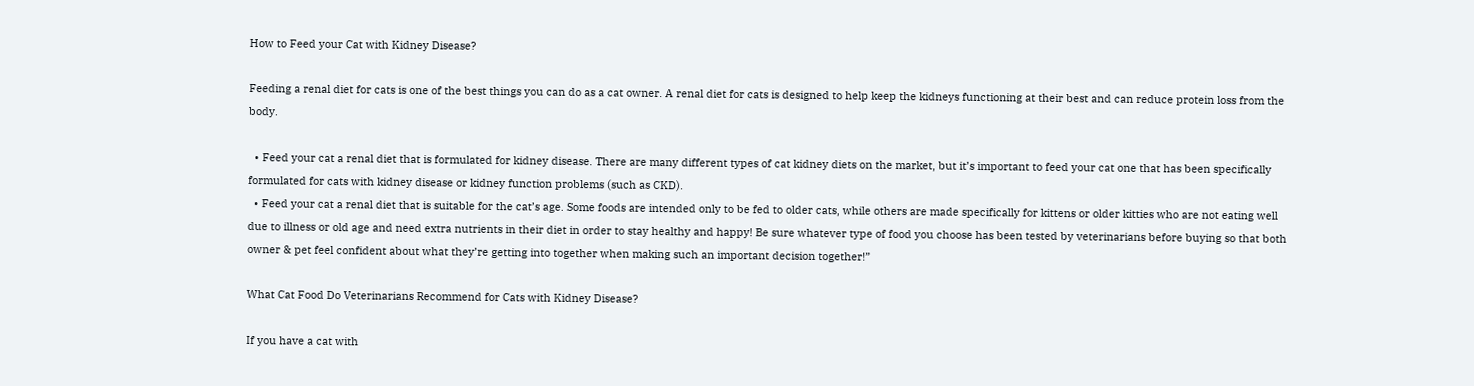How to Feed your Cat with Kidney Disease?

Feeding a renal diet for cats is one of the best things you can do as a cat owner. A renal diet for cats is designed to help keep the kidneys functioning at their best and can reduce protein loss from the body.

  • Feed your cat a renal diet that is formulated for kidney disease. There are many different types of cat kidney diets on the market, but it’s important to feed your cat one that has been specifically formulated for cats with kidney disease or kidney function problems (such as CKD).
  • Feed your cat a renal diet that is suitable for the cat’s age. Some foods are intended only to be fed to older cats, while others are made specifically for kittens or older kitties who are not eating well due to illness or old age and need extra nutrients in their diet in order to stay healthy and happy! Be sure whatever type of food you choose has been tested by veterinarians before buying so that both owner & pet feel confident about what they’re getting into together when making such an important decision together!”

What Cat Food Do Veterinarians Recommend for Cats with Kidney Disease?

If you have a cat with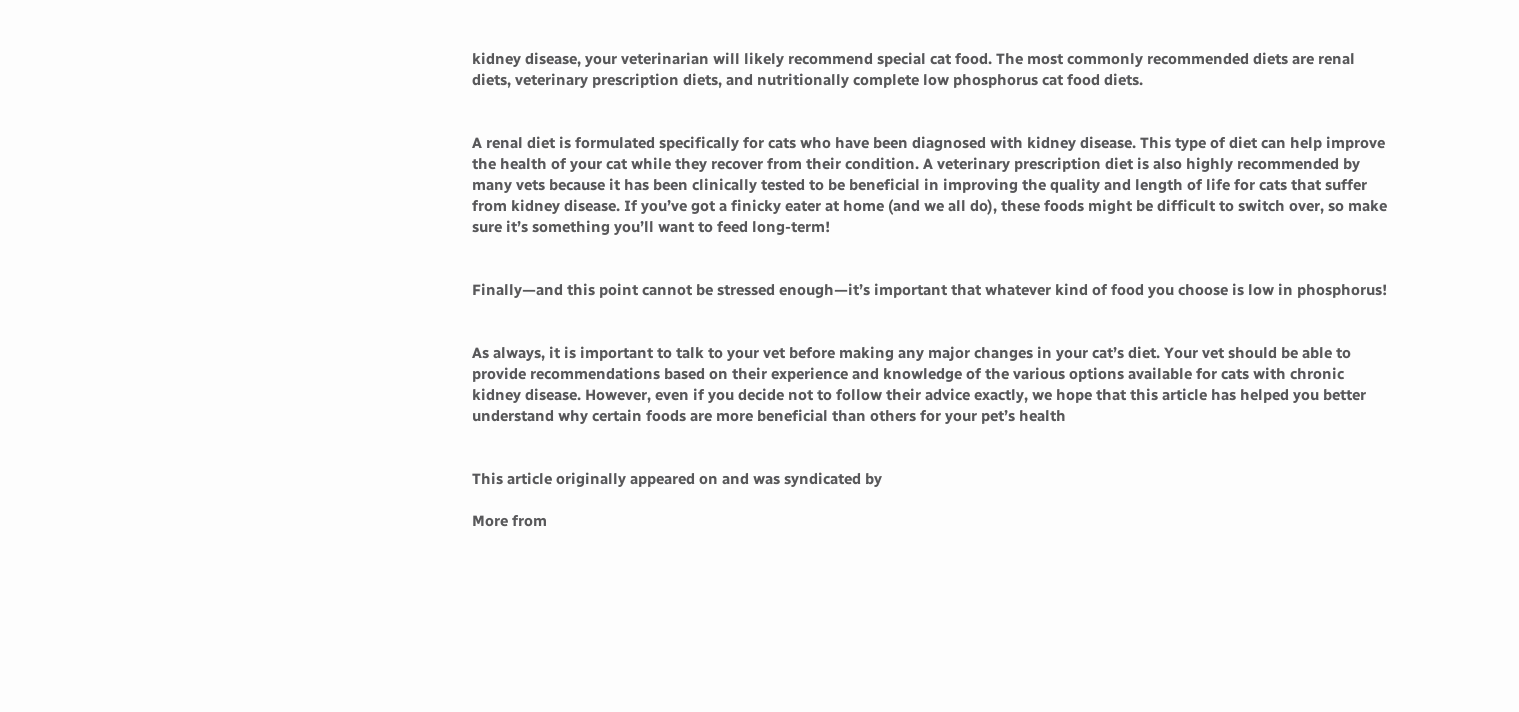kidney disease, your veterinarian will likely recommend special cat food. The most commonly recommended diets are renal diets, veterinary prescription diets, and nutritionally complete low phosphorus cat food diets.


A renal diet is formulated specifically for cats who have been diagnosed with kidney disease. This type of diet can help improve the health of your cat while they recover from their condition. A veterinary prescription diet is also highly recommended by many vets because it has been clinically tested to be beneficial in improving the quality and length of life for cats that suffer from kidney disease. If you’ve got a finicky eater at home (and we all do), these foods might be difficult to switch over, so make sure it’s something you’ll want to feed long-term!


Finally—and this point cannot be stressed enough—it’s important that whatever kind of food you choose is low in phosphorus!


As always, it is important to talk to your vet before making any major changes in your cat’s diet. Your vet should be able to provide recommendations based on their experience and knowledge of the various options available for cats with chronic kidney disease. However, even if you decide not to follow their advice exactly, we hope that this article has helped you better understand why certain foods are more beneficial than others for your pet’s health


This article originally appeared on and was syndicated by

More from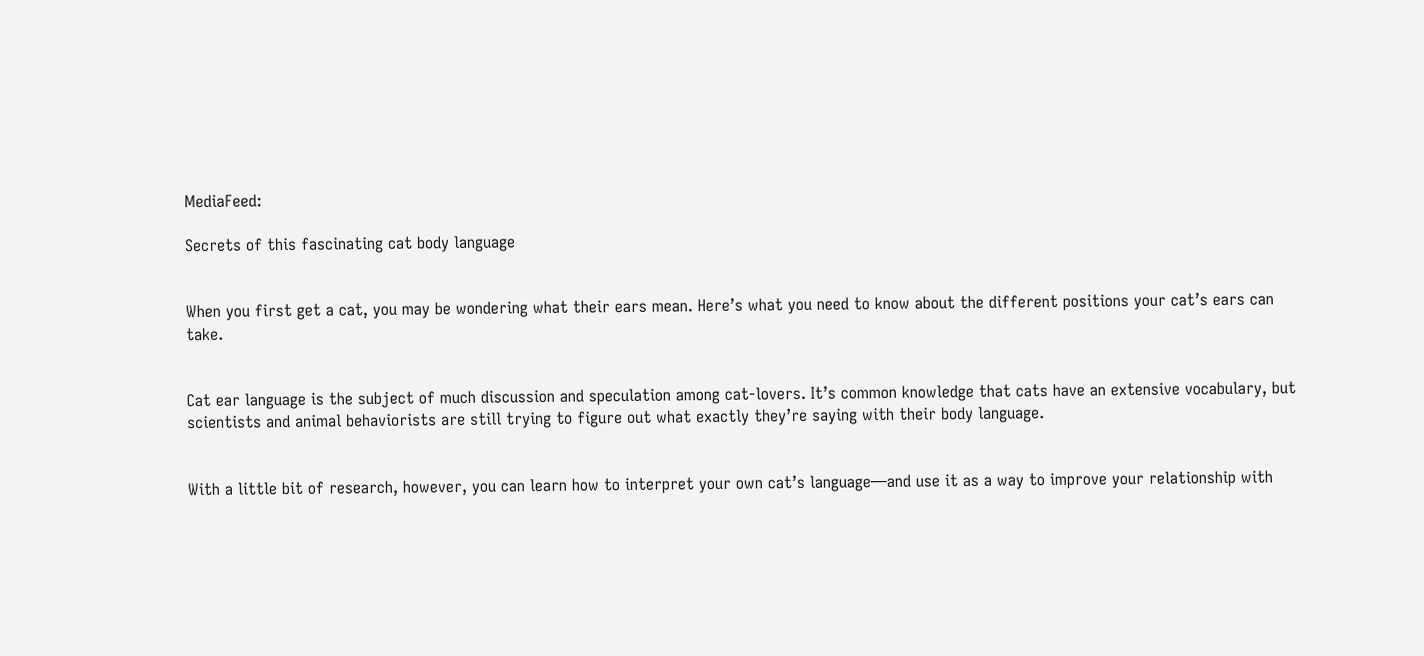MediaFeed:

Secrets of this fascinating cat body language


When you first get a cat, you may be wondering what their ears mean. Here’s what you need to know about the different positions your cat’s ears can take.


Cat ear language is the subject of much discussion and speculation among cat-lovers. It’s common knowledge that cats have an extensive vocabulary, but scientists and animal behaviorists are still trying to figure out what exactly they’re saying with their body language.


With a little bit of research, however, you can learn how to interpret your own cat’s language—and use it as a way to improve your relationship with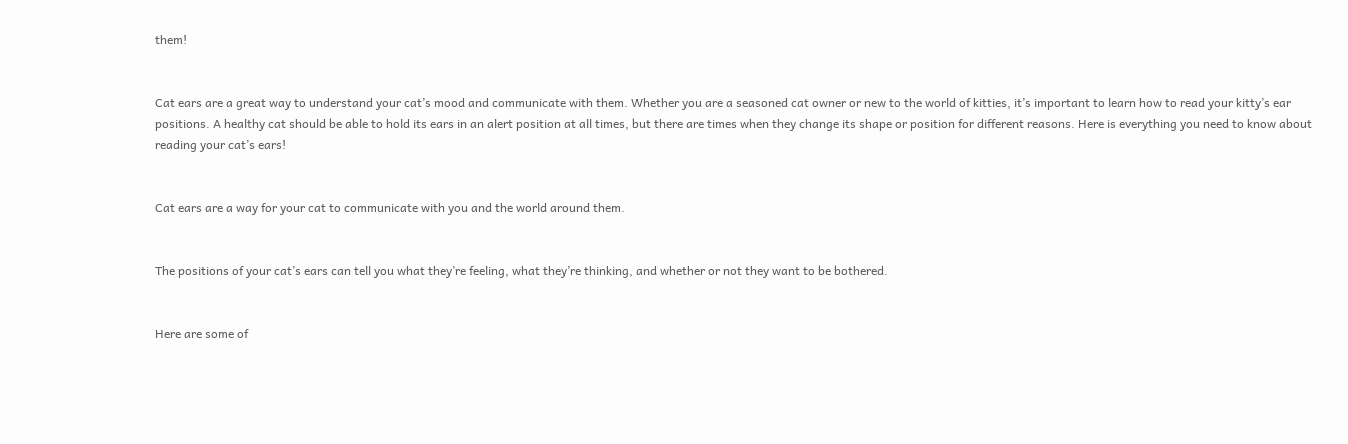them!


Cat ears are a great way to understand your cat’s mood and communicate with them. Whether you are a seasoned cat owner or new to the world of kitties, it’s important to learn how to read your kitty’s ear positions. A healthy cat should be able to hold its ears in an alert position at all times, but there are times when they change its shape or position for different reasons. Here is everything you need to know about reading your cat’s ears!


Cat ears are a way for your cat to communicate with you and the world around them.


The positions of your cat’s ears can tell you what they’re feeling, what they’re thinking, and whether or not they want to be bothered.


Here are some of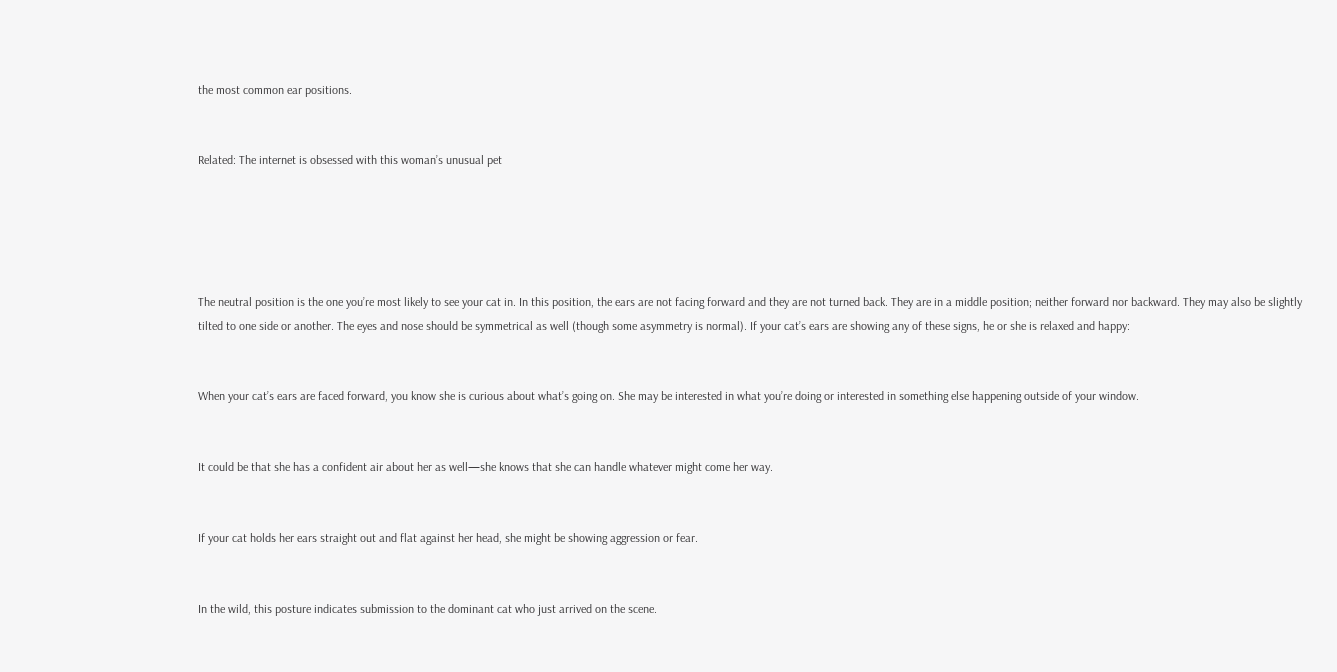the most common ear positions.


Related: The internet is obsessed with this woman’s unusual pet





The neutral position is the one you’re most likely to see your cat in. In this position, the ears are not facing forward and they are not turned back. They are in a middle position; neither forward nor backward. They may also be slightly tilted to one side or another. The eyes and nose should be symmetrical as well (though some asymmetry is normal). If your cat’s ears are showing any of these signs, he or she is relaxed and happy:


When your cat’s ears are faced forward, you know she is curious about what’s going on. She may be interested in what you’re doing or interested in something else happening outside of your window.


It could be that she has a confident air about her as well—she knows that she can handle whatever might come her way.


If your cat holds her ears straight out and flat against her head, she might be showing aggression or fear.


In the wild, this posture indicates submission to the dominant cat who just arrived on the scene.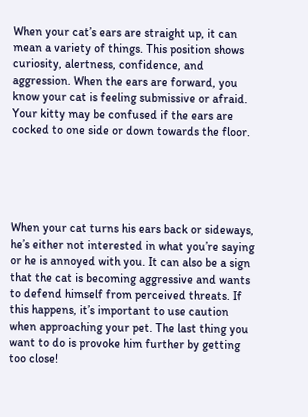When your cat’s ears are straight up, it can mean a variety of things. This position shows curiosity, alertness, confidence, and aggression. When the ears are forward, you know your cat is feeling submissive or afraid. Your kitty may be confused if the ears are cocked to one side or down towards the floor.





When your cat turns his ears back or sideways, he’s either not interested in what you’re saying or he is annoyed with you. It can also be a sign that the cat is becoming aggressive and wants to defend himself from perceived threats. If this happens, it’s important to use caution when approaching your pet. The last thing you want to do is provoke him further by getting too close!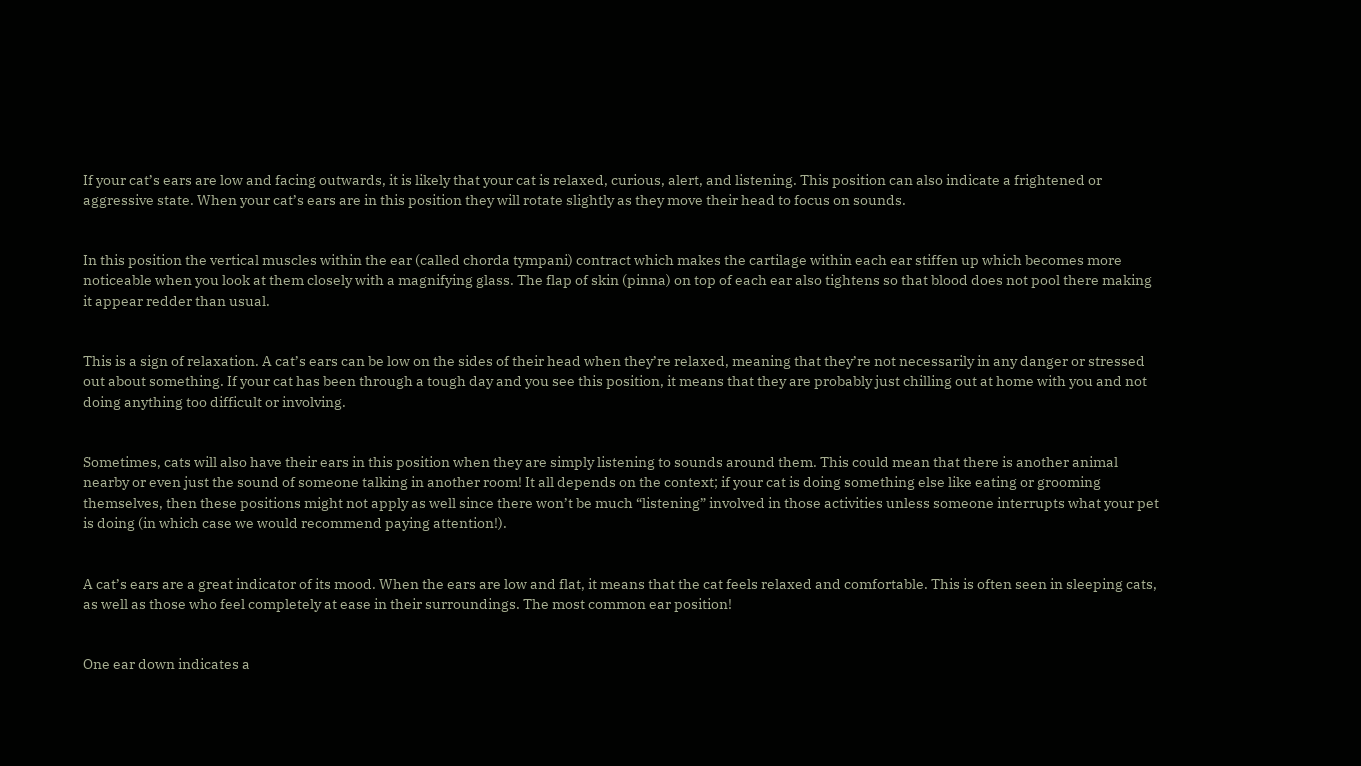If your cat’s ears are low and facing outwards, it is likely that your cat is relaxed, curious, alert, and listening. This position can also indicate a frightened or aggressive state. When your cat’s ears are in this position they will rotate slightly as they move their head to focus on sounds.


In this position the vertical muscles within the ear (called chorda tympani) contract which makes the cartilage within each ear stiffen up which becomes more noticeable when you look at them closely with a magnifying glass. The flap of skin (pinna) on top of each ear also tightens so that blood does not pool there making it appear redder than usual.


This is a sign of relaxation. A cat’s ears can be low on the sides of their head when they’re relaxed, meaning that they’re not necessarily in any danger or stressed out about something. If your cat has been through a tough day and you see this position, it means that they are probably just chilling out at home with you and not doing anything too difficult or involving.


Sometimes, cats will also have their ears in this position when they are simply listening to sounds around them. This could mean that there is another animal nearby or even just the sound of someone talking in another room! It all depends on the context; if your cat is doing something else like eating or grooming themselves, then these positions might not apply as well since there won’t be much “listening” involved in those activities unless someone interrupts what your pet is doing (in which case we would recommend paying attention!).


A cat’s ears are a great indicator of its mood. When the ears are low and flat, it means that the cat feels relaxed and comfortable. This is often seen in sleeping cats, as well as those who feel completely at ease in their surroundings. The most common ear position!


One ear down indicates a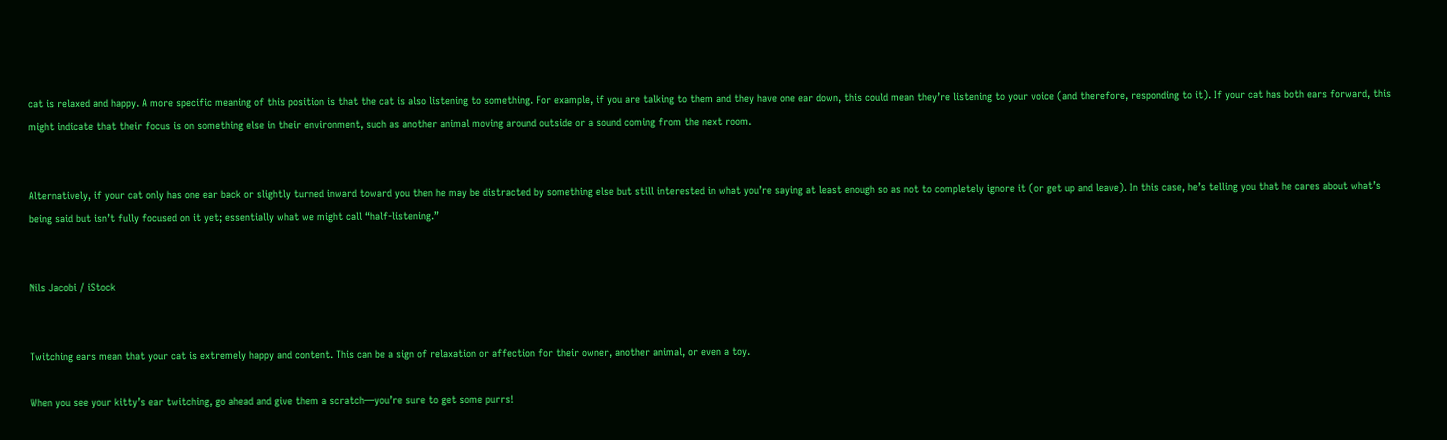cat is relaxed and happy. A more specific meaning of this position is that the cat is also listening to something. For example, if you are talking to them and they have one ear down, this could mean they’re listening to your voice (and therefore, responding to it). If your cat has both ears forward, this might indicate that their focus is on something else in their environment, such as another animal moving around outside or a sound coming from the next room.


Alternatively, if your cat only has one ear back or slightly turned inward toward you then he may be distracted by something else but still interested in what you’re saying at least enough so as not to completely ignore it (or get up and leave). In this case, he’s telling you that he cares about what’s being said but isn’t fully focused on it yet; essentially what we might call “half-listening.”


Nils Jacobi / iStock


Twitching ears mean that your cat is extremely happy and content. This can be a sign of relaxation or affection for their owner, another animal, or even a toy.

When you see your kitty’s ear twitching, go ahead and give them a scratch—you’re sure to get some purrs!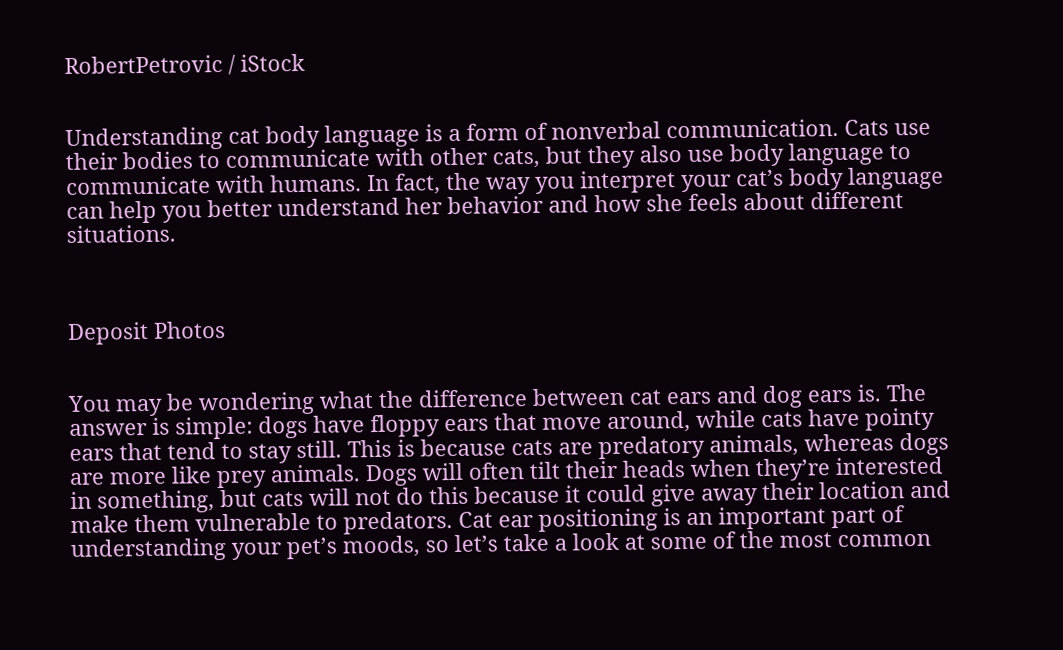RobertPetrovic / iStock


Understanding cat body language is a form of nonverbal communication. Cats use their bodies to communicate with other cats, but they also use body language to communicate with humans. In fact, the way you interpret your cat’s body language can help you better understand her behavior and how she feels about different situations.



Deposit Photos


You may be wondering what the difference between cat ears and dog ears is. The answer is simple: dogs have floppy ears that move around, while cats have pointy ears that tend to stay still. This is because cats are predatory animals, whereas dogs are more like prey animals. Dogs will often tilt their heads when they’re interested in something, but cats will not do this because it could give away their location and make them vulnerable to predators. Cat ear positioning is an important part of understanding your pet’s moods, so let’s take a look at some of the most common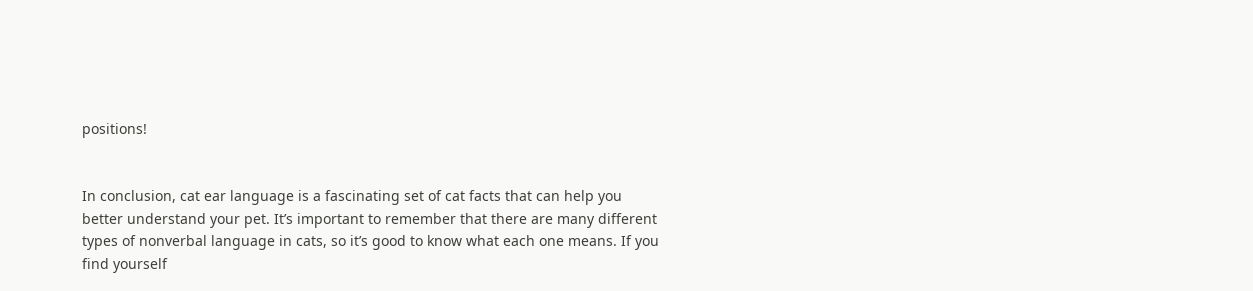positions!


In conclusion, cat ear language is a fascinating set of cat facts that can help you better understand your pet. It’s important to remember that there are many different types of nonverbal language in cats, so it’s good to know what each one means. If you find yourself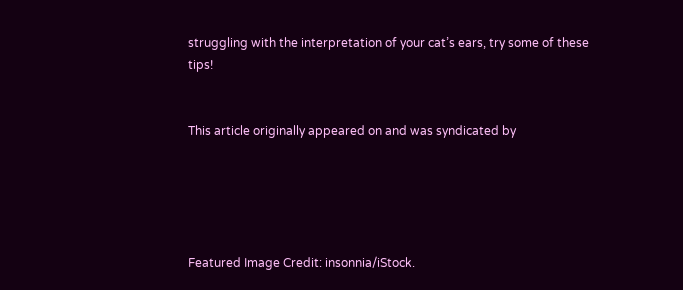struggling with the interpretation of your cat’s ears, try some of these tips!


This article originally appeared on and was syndicated by





Featured Image Credit: insonnia/iStock.